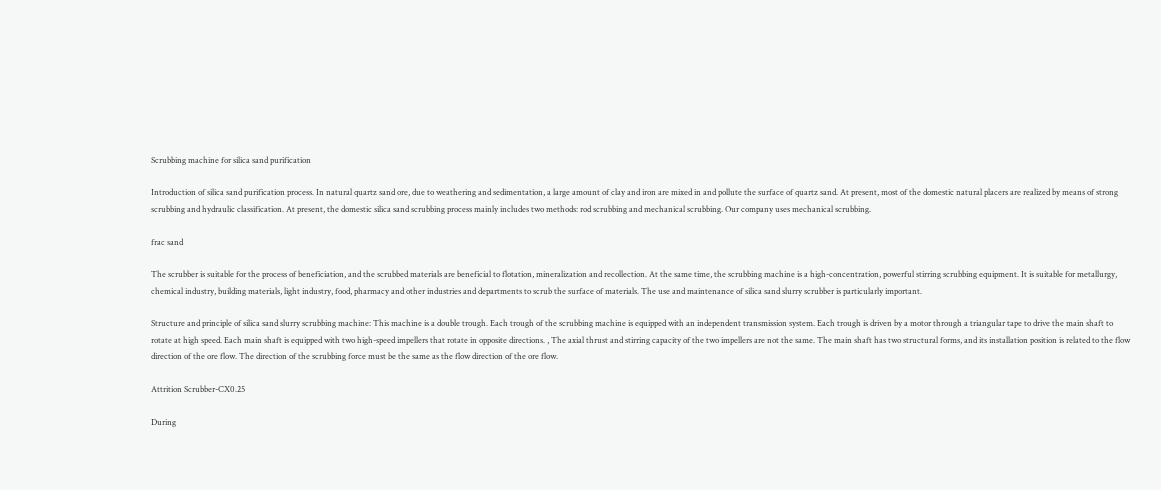Scrubbing machine for silica sand purification

Introduction of silica sand purification process. In natural quartz sand ore, due to weathering and sedimentation, a large amount of clay and iron are mixed in and pollute the surface of quartz sand. At present, most of the domestic natural placers are realized by means of strong scrubbing and hydraulic classification. At present, the domestic silica sand scrubbing process mainly includes two methods: rod scrubbing and mechanical scrubbing. Our company uses mechanical scrubbing.

frac sand

The scrubber is suitable for the process of beneficiation, and the scrubbed materials are beneficial to flotation, mineralization and recollection. At the same time, the scrubbing machine is a high-concentration, powerful stirring scrubbing equipment. It is suitable for metallurgy, chemical industry, building materials, light industry, food, pharmacy and other industries and departments to scrub the surface of materials. The use and maintenance of silica sand slurry scrubber is particularly important.

Structure and principle of silica sand slurry scrubbing machine: This machine is a double trough. Each trough of the scrubbing machine is equipped with an independent transmission system. Each trough is driven by a motor through a triangular tape to drive the main shaft to rotate at high speed. Each main shaft is equipped with two high-speed impellers that rotate in opposite directions. , The axial thrust and stirring capacity of the two impellers are not the same. The main shaft has two structural forms, and its installation position is related to the flow direction of the ore flow. The direction of the scrubbing force must be the same as the flow direction of the ore flow.

Attrition Scrubber-CX0.25

During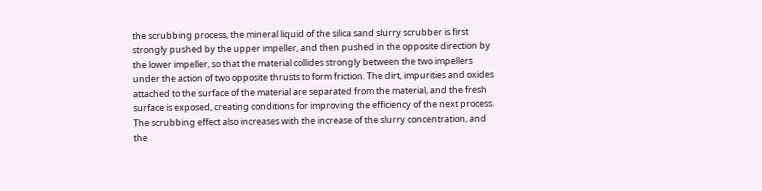the scrubbing process, the mineral liquid of the silica sand slurry scrubber is first strongly pushed by the upper impeller, and then pushed in the opposite direction by the lower impeller, so that the material collides strongly between the two impellers under the action of two opposite thrusts to form friction. The dirt, impurities and oxides attached to the surface of the material are separated from the material, and the fresh surface is exposed, creating conditions for improving the efficiency of the next process. The scrubbing effect also increases with the increase of the slurry concentration, and the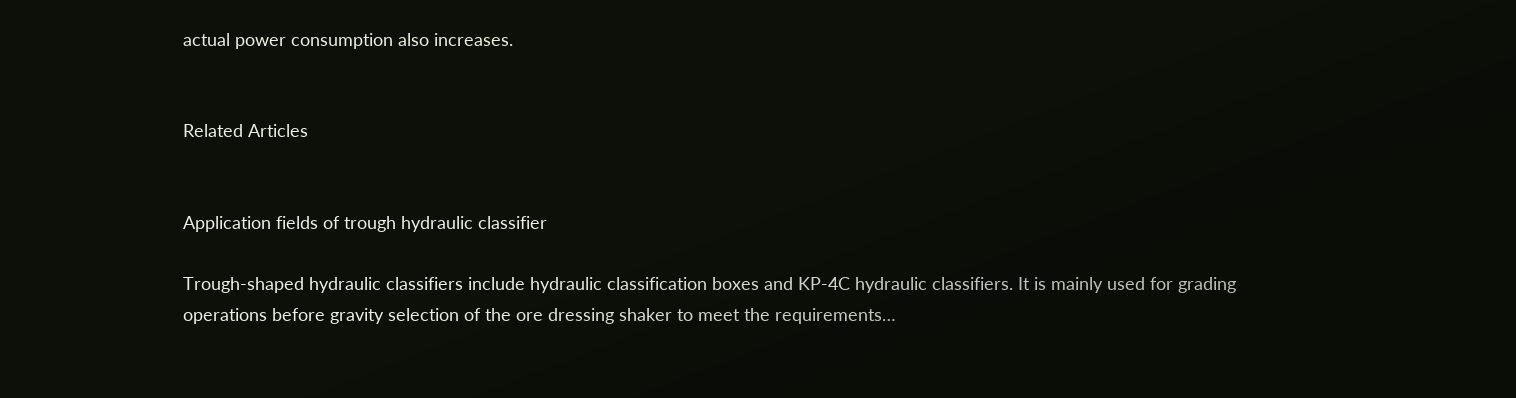actual power consumption also increases.


Related Articles


Application fields of trough hydraulic classifier

Trough-shaped hydraulic classifiers include hydraulic classification boxes and KP-4C hydraulic classifiers. It is mainly used for grading operations before gravity selection of the ore dressing shaker to meet the requirements…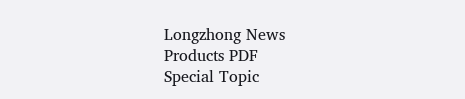Longzhong News
Products PDF
Special Topic